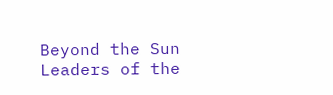Beyond the Sun Leaders of the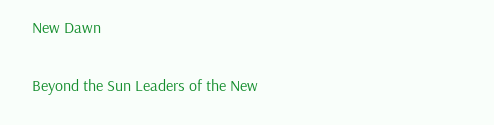New Dawn

Beyond the Sun Leaders of the New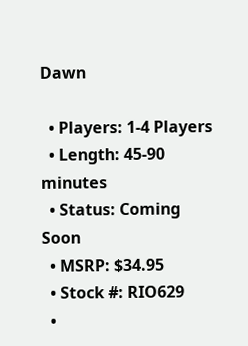Dawn

  • Players: 1-4 Players
  • Length: 45-90 minutes
  • Status: Coming Soon
  • MSRP: $34.95
  • Stock #: RIO629
  •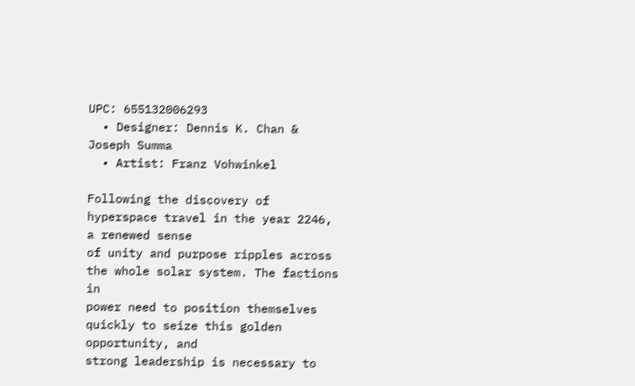UPC: 655132006293
  • Designer: Dennis K. Chan & Joseph Summa
  • Artist: Franz Vohwinkel

Following the discovery of hyperspace travel in the year 2246, a renewed sense
of unity and purpose ripples across the whole solar system. The factions in
power need to position themselves quickly to seize this golden opportunity, and
strong leadership is necessary to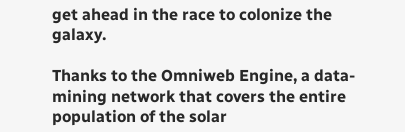get ahead in the race to colonize the galaxy.

Thanks to the Omniweb Engine, a data-mining network that covers the entire
population of the solar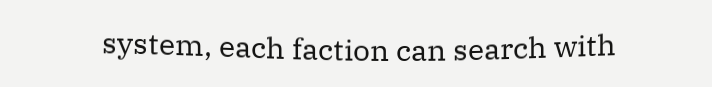system, each faction can search with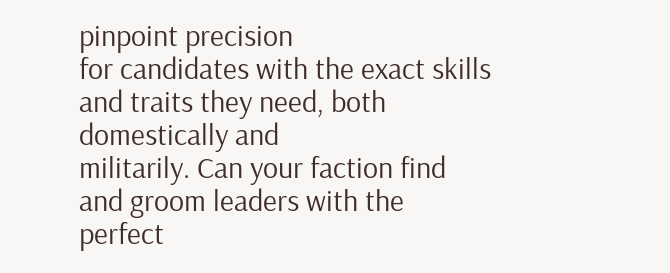pinpoint precision
for candidates with the exact skills and traits they need, both domestically and
militarily. Can your faction find and groom leaders with the perfect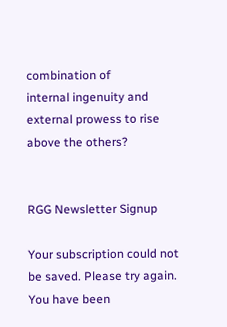combination of
internal ingenuity and external prowess to rise above the others?


RGG Newsletter Signup

Your subscription could not be saved. Please try again.
You have been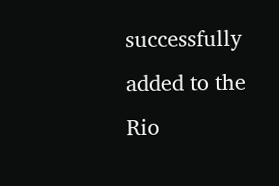successfully added to the Rio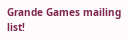Grande Games mailing list!